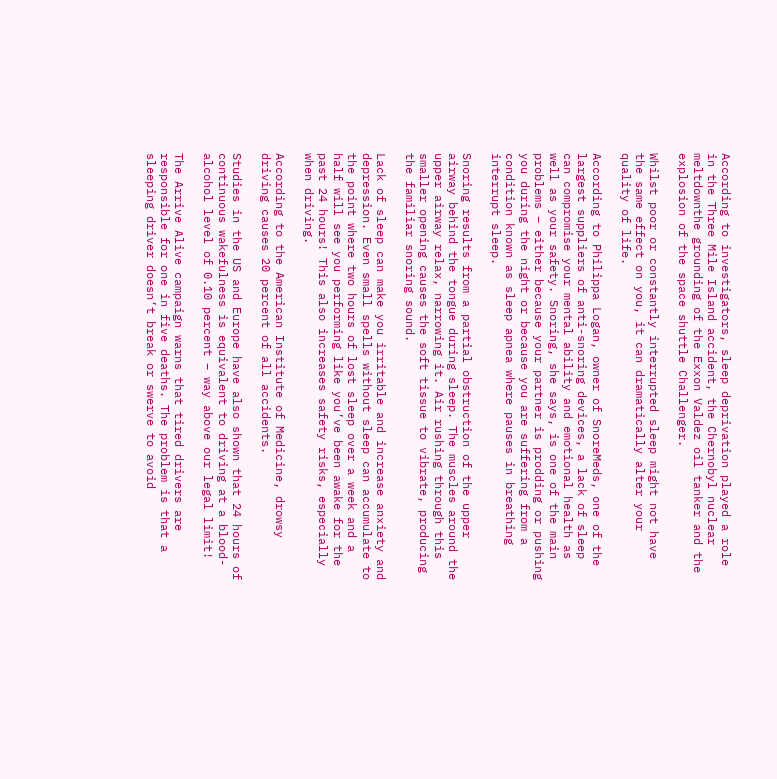According to investigators, sleep deprivation played a role in the Three Mile Island accident, the Chernobyl nuclear meltdownthe grounding of the Exxon Valdez oil tanker and the explosion of the space shuttle Challenger.

Whilst poor or constantly interrupted sleep might not have the same effect on you, it can dramatically alter your quality of life.

According to Philippa Logan, owner of SnoreMeds, one of the largest suppliers of anti-snoring devices, a lack of sleep can compromise your mental ability and emotional health as well as your safety. Snoring, she says, is one of the main problems – either because your partner is prodding or pushing you during the night or because you are suffering from a condition known as sleep apnea where pauses in breathing interrupt sleep.

Snoring results from a partial obstruction of the upper airway behind the tongue during sleep. The muscles around the upper airway relax, narrowing it. Air rushing through this smaller opening causes the soft tissue to vibrate, producing the familiar snoring sound.

Lack of sleep can make you irritable and increase anxiety and depression. Even small spells without sleep can accumulate to the point where two hours of lost sleep over a week and a half will see you performing like you’ve been awake for the past 24 hours! This also increases safety risks, especially when driving.

According to the American Institute of Medicine, drowsy driving causes 20 percent of all accidents.

Studies in the US and Europe have also shown that 24 hours of continuous wakefulness is equivalent to driving at a blood-alcohol level of 0.10 percent – way above our legal limit!

The Arrive Alive campaign warns that tired drivers are responsible for one in five deaths. The problem is that a sleeping driver doesn’t break or swerve to avoid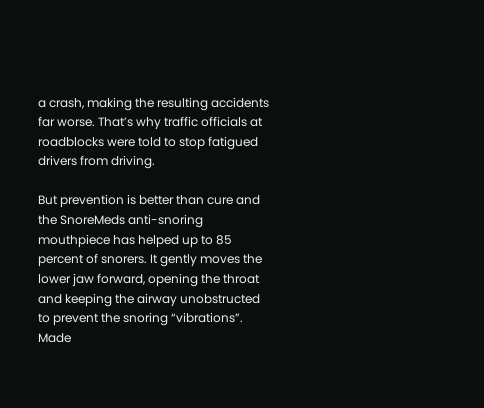a crash, making the resulting accidents far worse. That’s why traffic officials at roadblocks were told to stop fatigued drivers from driving.

But prevention is better than cure and the SnoreMeds anti-snoring mouthpiece has helped up to 85 percent of snorers. It gently moves the lower jaw forward, opening the throat and keeping the airway unobstructed to prevent the snoring “vibrations”. Made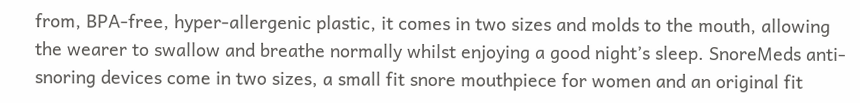from, BPA-free, hyper-allergenic plastic, it comes in two sizes and molds to the mouth, allowing the wearer to swallow and breathe normally whilst enjoying a good night’s sleep. SnoreMeds anti-snoring devices come in two sizes, a small fit snore mouthpiece for women and an original fit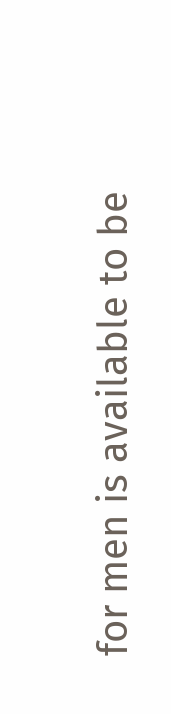for men is available to be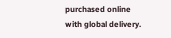purchased online with global delivery.